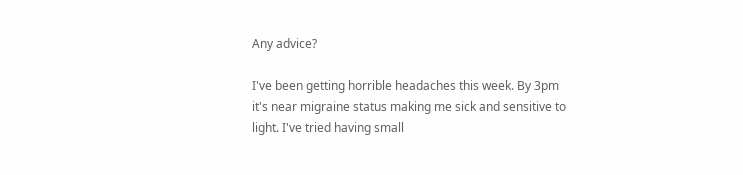Any advice?

I've been getting horrible headaches this week. By 3pm it's near migraine status making me sick and sensitive to light. I've tried having small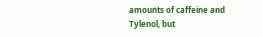amounts of caffeine and Tylenol, but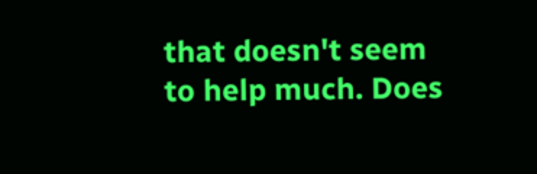that doesn't seem to help much. Does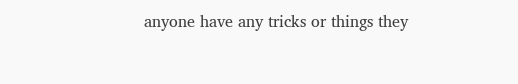anyone have any tricks or things they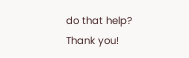do that help?
Thank you!